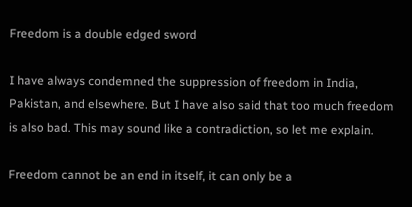Freedom is a double edged sword

I have always condemned the suppression of freedom in India, Pakistan, and elsewhere. But I have also said that too much freedom is also bad. This may sound like a contradiction, so let me explain.

Freedom cannot be an end in itself, it can only be a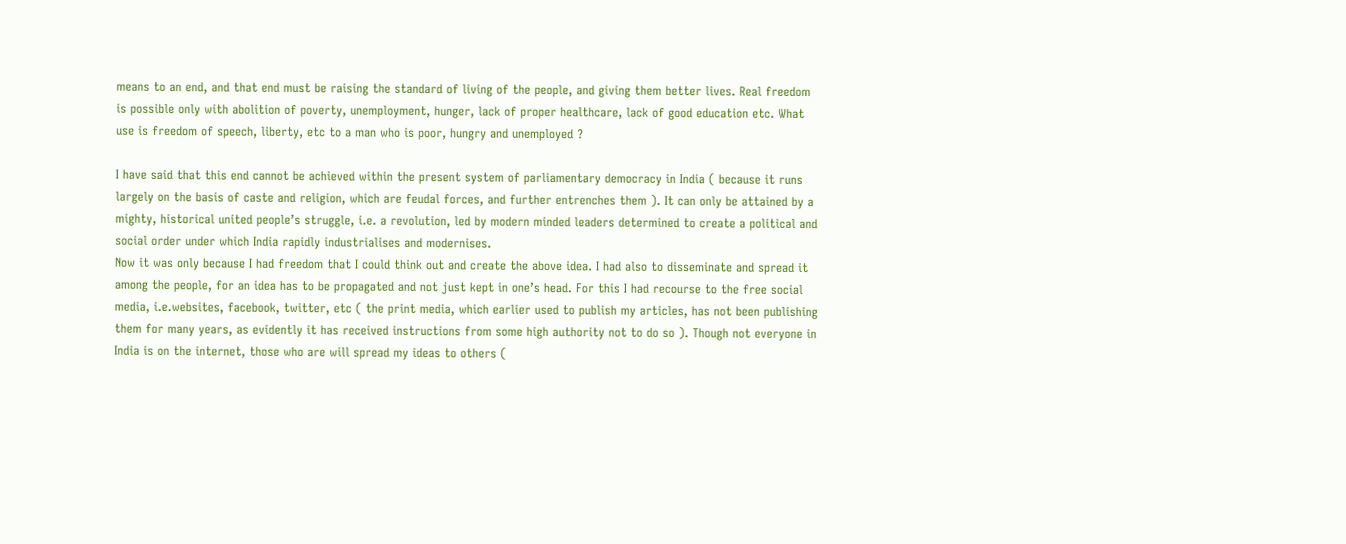means to an end, and that end must be raising the standard of living of the people, and giving them better lives. Real freedom is possible only with abolition of poverty, unemployment, hunger, lack of proper healthcare, lack of good education etc. What use is freedom of speech, liberty, etc to a man who is poor, hungry and unemployed ?

I have said that this end cannot be achieved within the present system of parliamentary democracy in India ( because it runs largely on the basis of caste and religion, which are feudal forces, and further entrenches them ). It can only be attained by a mighty, historical united people’s struggle, i.e. a revolution, led by modern minded leaders determined to create a political and social order under which India rapidly industrialises and modernises.
Now it was only because I had freedom that I could think out and create the above idea. I had also to disseminate and spread it among the people, for an idea has to be propagated and not just kept in one’s head. For this I had recourse to the free social media, i.e.websites, facebook, twitter, etc ( the print media, which earlier used to publish my articles, has not been publishing them for many years, as evidently it has received instructions from some high authority not to do so ). Though not everyone in India is on the internet, those who are will spread my ideas to others (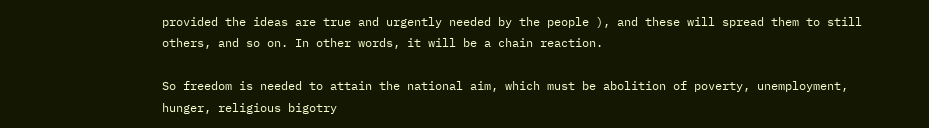provided the ideas are true and urgently needed by the people ), and these will spread them to still others, and so on. In other words, it will be a chain reaction.

So freedom is needed to attain the national aim, which must be abolition of poverty, unemployment, hunger, religious bigotry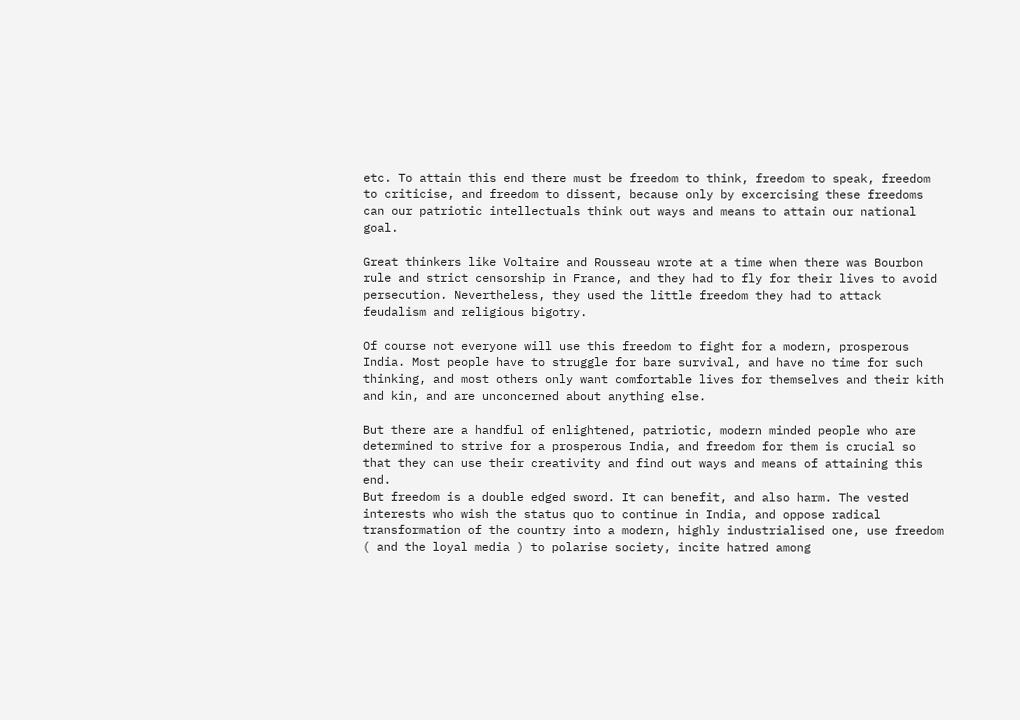etc. To attain this end there must be freedom to think, freedom to speak, freedom to criticise, and freedom to dissent, because only by excercising these freedoms can our patriotic intellectuals think out ways and means to attain our national goal.

Great thinkers like Voltaire and Rousseau wrote at a time when there was Bourbon rule and strict censorship in France, and they had to fly for their lives to avoid persecution. Nevertheless, they used the little freedom they had to attack feudalism and religious bigotry.

Of course not everyone will use this freedom to fight for a modern, prosperous India. Most people have to struggle for bare survival, and have no time for such thinking, and most others only want comfortable lives for themselves and their kith and kin, and are unconcerned about anything else.

But there are a handful of enlightened, patriotic, modern minded people who are determined to strive for a prosperous India, and freedom for them is crucial so that they can use their creativity and find out ways and means of attaining this end.
But freedom is a double edged sword. It can benefit, and also harm. The vested interests who wish the status quo to continue in India, and oppose radical transformation of the country into a modern, highly industrialised one, use freedom ( and the loyal media ) to polarise society, incite hatred among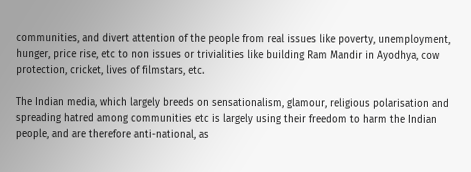communities, and divert attention of the people from real issues like poverty, unemployment, hunger, price rise, etc to non issues or trivialities like building Ram Mandir in Ayodhya, cow protection, cricket, lives of filmstars, etc.

The Indian media, which largely breeds on sensationalism, glamour, religious polarisation and spreading hatred among communities etc is largely using their freedom to harm the Indian people, and are therefore anti-national, as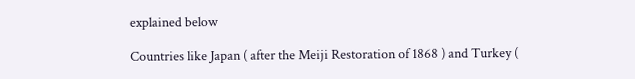explained below

Countries like Japan ( after the Meiji Restoration of 1868 ) and Turkey (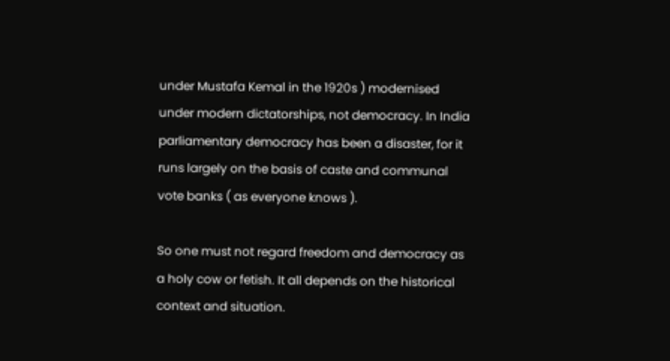under Mustafa Kemal in the 1920s ) modernised under modern dictatorships, not democracy. In India parliamentary democracy has been a disaster, for it runs largely on the basis of caste and communal vote banks ( as everyone knows ).

So one must not regard freedom and democracy as a holy cow or fetish. It all depends on the historical context and situation.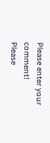Please enter your comment!
Please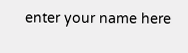enter your name here